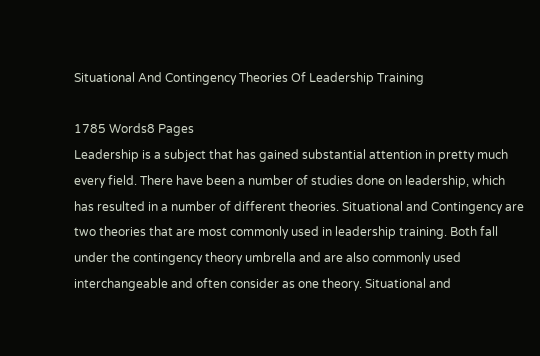Situational And Contingency Theories Of Leadership Training

1785 Words8 Pages
Leadership is a subject that has gained substantial attention in pretty much every field. There have been a number of studies done on leadership, which has resulted in a number of different theories. Situational and Contingency are two theories that are most commonly used in leadership training. Both fall under the contingency theory umbrella and are also commonly used interchangeable and often consider as one theory. Situational and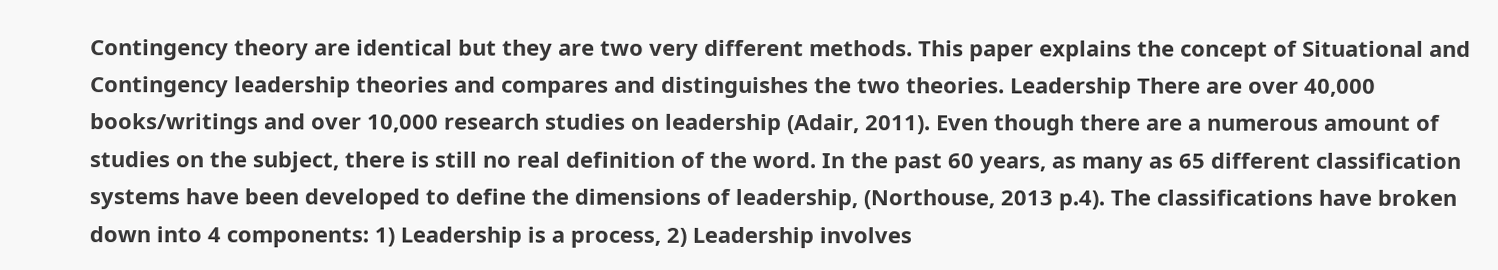Contingency theory are identical but they are two very different methods. This paper explains the concept of Situational and Contingency leadership theories and compares and distinguishes the two theories. Leadership There are over 40,000 books/writings and over 10,000 research studies on leadership (Adair, 2011). Even though there are a numerous amount of studies on the subject, there is still no real definition of the word. In the past 60 years, as many as 65 different classification systems have been developed to define the dimensions of leadership, (Northouse, 2013 p.4). The classifications have broken down into 4 components: 1) Leadership is a process, 2) Leadership involves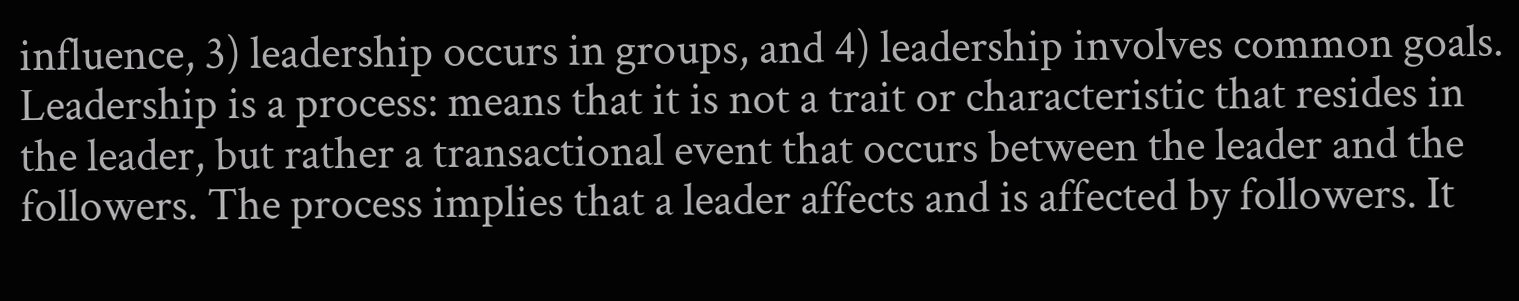influence, 3) leadership occurs in groups, and 4) leadership involves common goals. Leadership is a process: means that it is not a trait or characteristic that resides in the leader, but rather a transactional event that occurs between the leader and the followers. The process implies that a leader affects and is affected by followers. It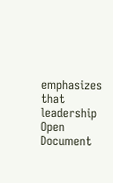emphasizes that leadership
Open Document